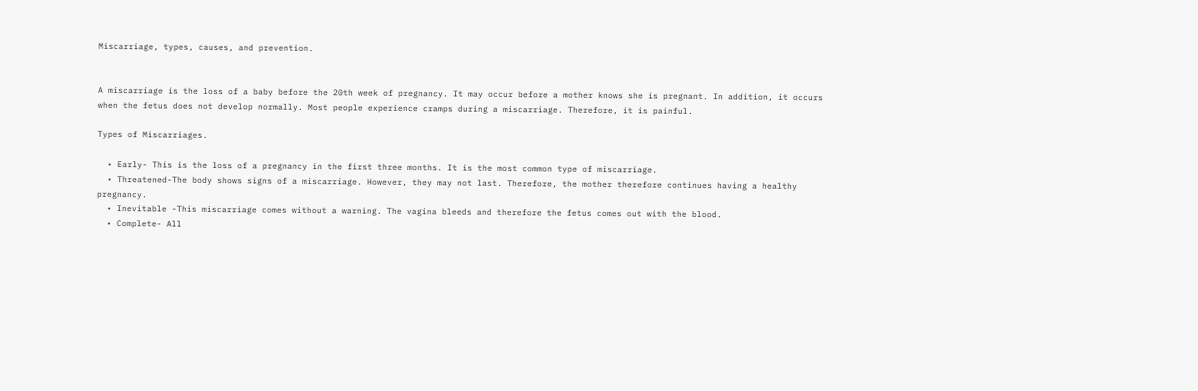Miscarriage, types, causes, and prevention.


A miscarriage is the loss of a baby before the 20th week of pregnancy. It may occur before a mother knows she is pregnant. In addition, it occurs when the fetus does not develop normally. Most people experience cramps during a miscarriage. Therefore, it is painful.

Types of Miscarriages.

  • Early- This is the loss of a pregnancy in the first three months. It is the most common type of miscarriage.
  • Threatened-The body shows signs of a miscarriage. However, they may not last. Therefore, the mother therefore continues having a healthy pregnancy.
  • Inevitable -This miscarriage comes without a warning. The vagina bleeds and therefore the fetus comes out with the blood.
  • Complete- All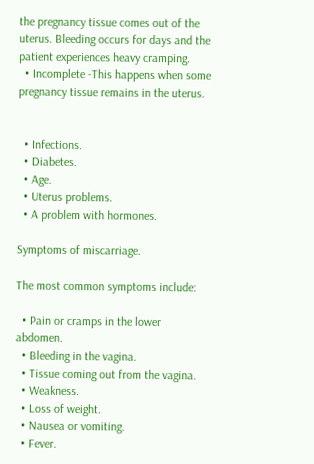the pregnancy tissue comes out of the uterus. Bleeding occurs for days and the patient experiences heavy cramping.
  • Incomplete -This happens when some pregnancy tissue remains in the uterus.


  • Infections.
  • Diabetes.
  • Age.
  • Uterus problems.
  • A problem with hormones.

Symptoms of miscarriage.

The most common symptoms include:

  • Pain or cramps in the lower abdomen.
  • Bleeding in the vagina.
  • Tissue coming out from the vagina.
  • Weakness.
  • Loss of weight.
  • Nausea or vomiting.
  • Fever.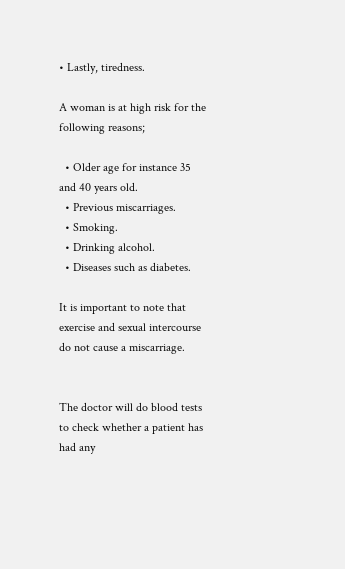• Lastly, tiredness.

A woman is at high risk for the following reasons;

  • Older age for instance 35 and 40 years old.
  • Previous miscarriages.
  • Smoking.
  • Drinking alcohol.
  • Diseases such as diabetes.

It is important to note that exercise and sexual intercourse do not cause a miscarriage.


The doctor will do blood tests to check whether a patient has had any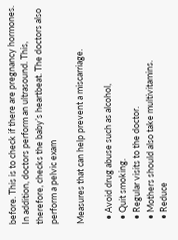before. This is to check if there are pregnancy hormones. In addition, doctors perform an ultrasound. This, therefore, checks the baby’s heartbeat. The doctors also perform a pelvic exam

Measures that can help prevent a miscarriage.

  • Avoid drug abuse such as alcohol,
  • Quit smoking.
  • Regular visits to the doctor.
  • Mothers should also take multivitamins.
  • Reduce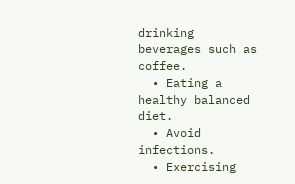drinking beverages such as coffee.
  • Eating a healthy balanced diet.
  • Avoid infections.
  • Exercising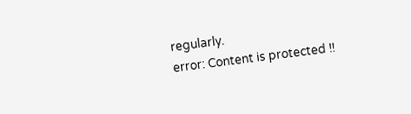regularly.
error: Content is protected !!